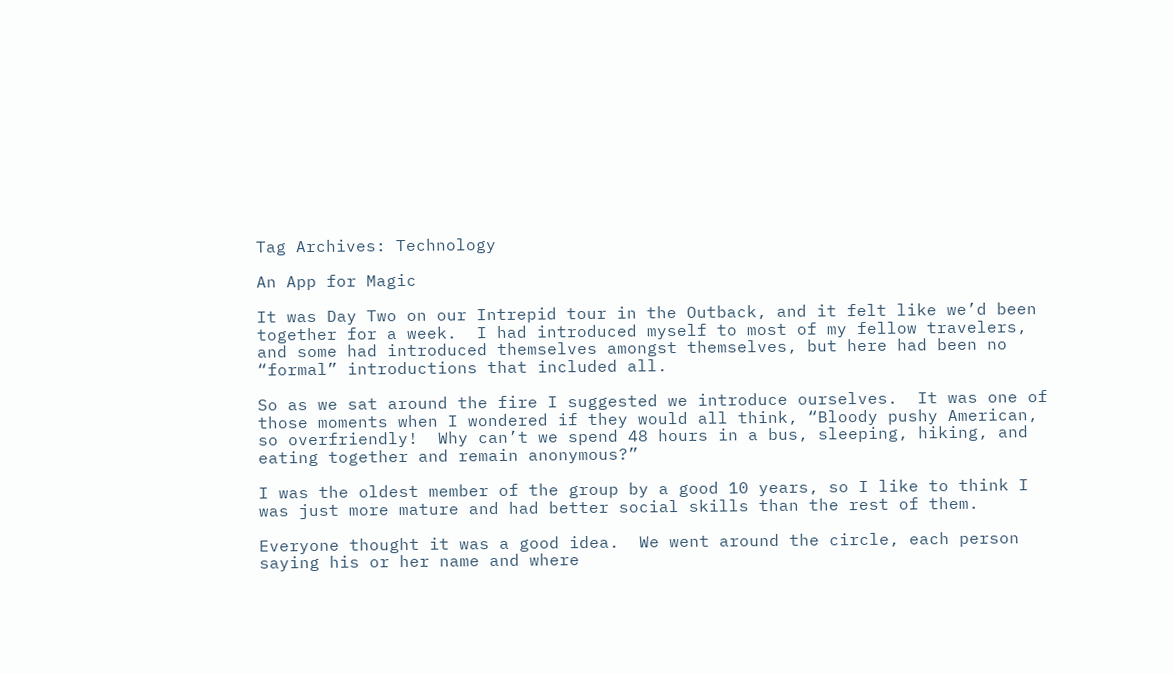Tag Archives: Technology

An App for Magic

It was Day Two on our Intrepid tour in the Outback, and it felt like we’d been together for a week.  I had introduced myself to most of my fellow travelers, and some had introduced themselves amongst themselves, but here had been no “formal” introductions that included all.

So as we sat around the fire I suggested we introduce ourselves.  It was one of those moments when I wondered if they would all think, “Bloody pushy American, so overfriendly!  Why can’t we spend 48 hours in a bus, sleeping, hiking, and eating together and remain anonymous?”

I was the oldest member of the group by a good 10 years, so I like to think I was just more mature and had better social skills than the rest of them.

Everyone thought it was a good idea.  We went around the circle, each person saying his or her name and where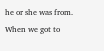he or she was from.  When we got to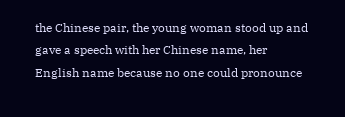the Chinese pair, the young woman stood up and gave a speech with her Chinese name, her English name because no one could pronounce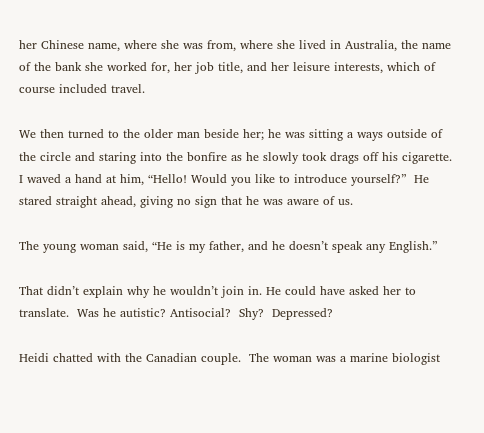her Chinese name, where she was from, where she lived in Australia, the name of the bank she worked for, her job title, and her leisure interests, which of course included travel.

We then turned to the older man beside her; he was sitting a ways outside of the circle and staring into the bonfire as he slowly took drags off his cigarette.  I waved a hand at him, “Hello! Would you like to introduce yourself?”  He stared straight ahead, giving no sign that he was aware of us.

The young woman said, “He is my father, and he doesn’t speak any English.”

That didn’t explain why he wouldn’t join in. He could have asked her to translate.  Was he autistic? Antisocial?  Shy?  Depressed?

Heidi chatted with the Canadian couple.  The woman was a marine biologist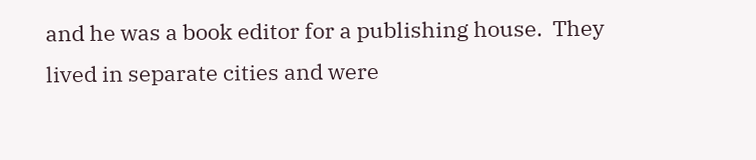and he was a book editor for a publishing house.  They lived in separate cities and were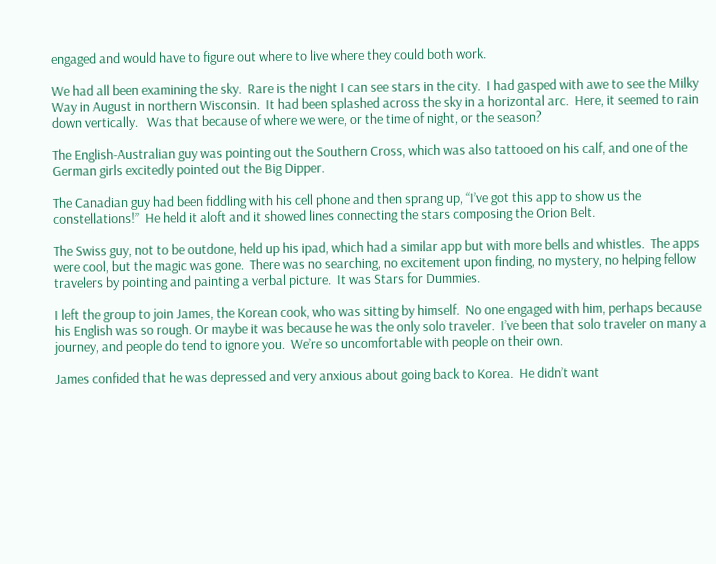engaged and would have to figure out where to live where they could both work.

We had all been examining the sky.  Rare is the night I can see stars in the city.  I had gasped with awe to see the Milky Way in August in northern Wisconsin.  It had been splashed across the sky in a horizontal arc.  Here, it seemed to rain down vertically.   Was that because of where we were, or the time of night, or the season?

The English-Australian guy was pointing out the Southern Cross, which was also tattooed on his calf, and one of the German girls excitedly pointed out the Big Dipper.

The Canadian guy had been fiddling with his cell phone and then sprang up, “I’ve got this app to show us the constellations!”  He held it aloft and it showed lines connecting the stars composing the Orion Belt.

The Swiss guy, not to be outdone, held up his ipad, which had a similar app but with more bells and whistles.  The apps were cool, but the magic was gone.  There was no searching, no excitement upon finding, no mystery, no helping fellow travelers by pointing and painting a verbal picture.  It was Stars for Dummies.

I left the group to join James, the Korean cook, who was sitting by himself.  No one engaged with him, perhaps because his English was so rough. Or maybe it was because he was the only solo traveler.  I’ve been that solo traveler on many a journey, and people do tend to ignore you.  We’re so uncomfortable with people on their own.

James confided that he was depressed and very anxious about going back to Korea.  He didn’t want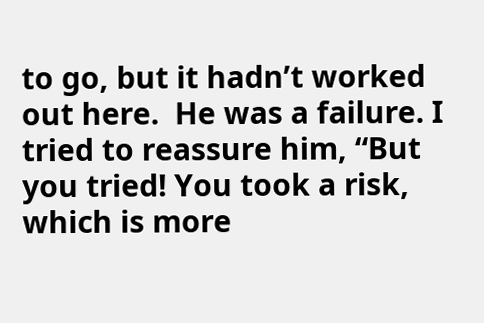to go, but it hadn’t worked out here.  He was a failure. I tried to reassure him, “But you tried! You took a risk, which is more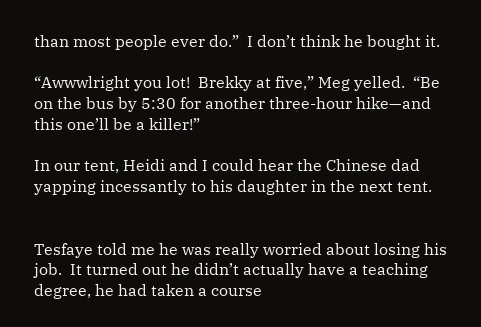than most people ever do.”  I don’t think he bought it.

“Awwwlright you lot!  Brekky at five,” Meg yelled.  “Be on the bus by 5:30 for another three-hour hike—and this one’ll be a killer!”

In our tent, Heidi and I could hear the Chinese dad yapping incessantly to his daughter in the next tent.


Tesfaye told me he was really worried about losing his job.  It turned out he didn’t actually have a teaching degree, he had taken a course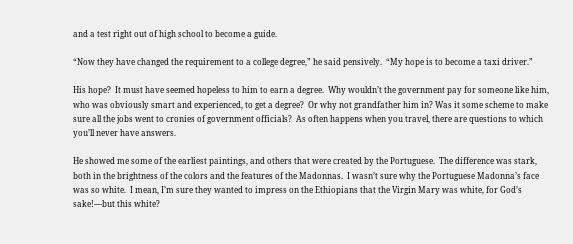and a test right out of high school to become a guide.

“Now they have changed the requirement to a college degree,” he said pensively.  “My hope is to become a taxi driver.”

His hope?  It must have seemed hopeless to him to earn a degree.  Why wouldn’t the government pay for someone like him, who was obviously smart and experienced, to get a degree?  Or why not grandfather him in? Was it some scheme to make sure all the jobs went to cronies of government officials?  As often happens when you travel, there are questions to which you’ll never have answers.

He showed me some of the earliest paintings, and others that were created by the Portuguese.  The difference was stark, both in the brightness of the colors and the features of the Madonnas.  I wasn’t sure why the Portuguese Madonna’s face was so white.  I mean, I’m sure they wanted to impress on the Ethiopians that the Virgin Mary was white, for God’s sake!—but this white?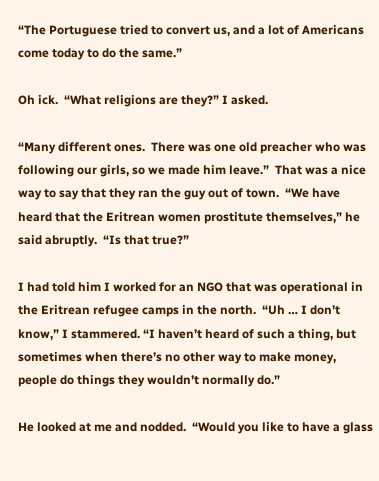“The Portuguese tried to convert us, and a lot of Americans come today to do the same.”

Oh ick.  “What religions are they?” I asked.

“Many different ones.  There was one old preacher who was following our girls, so we made him leave.”  That was a nice way to say that they ran the guy out of town.  “We have heard that the Eritrean women prostitute themselves,” he said abruptly.  “Is that true?”

I had told him I worked for an NGO that was operational in the Eritrean refugee camps in the north.  “Uh … I don’t know,” I stammered. “I haven’t heard of such a thing, but sometimes when there’s no other way to make money, people do things they wouldn’t normally do.”

He looked at me and nodded.  “Would you like to have a glass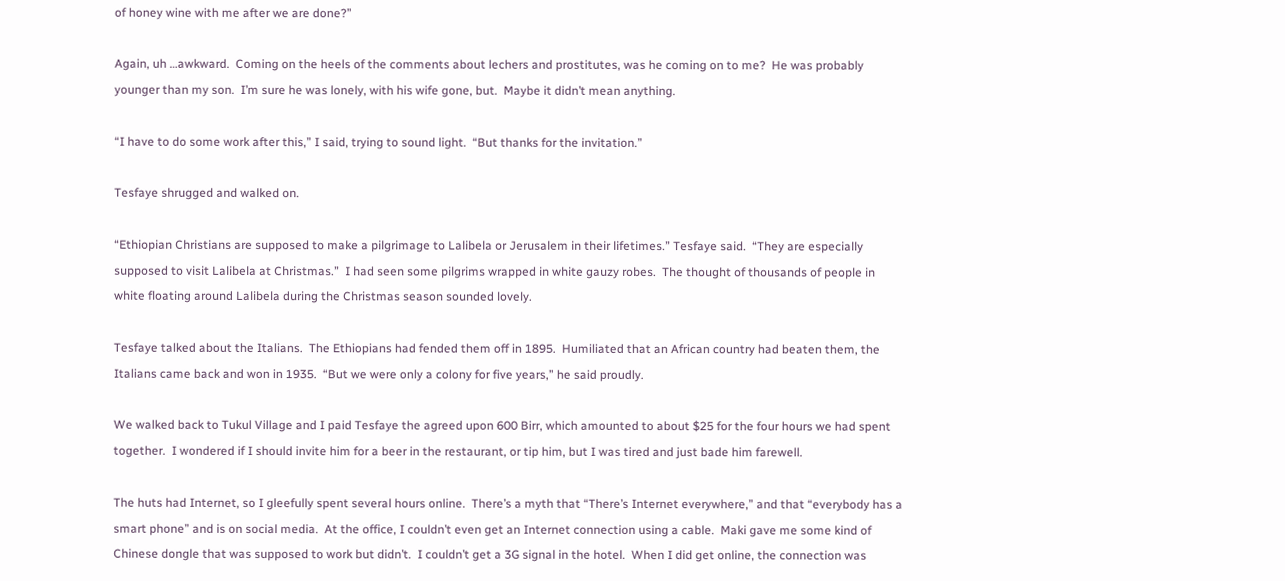of honey wine with me after we are done?”

Again, uh …awkward.  Coming on the heels of the comments about lechers and prostitutes, was he coming on to me?  He was probably younger than my son.  I’m sure he was lonely, with his wife gone, but.  Maybe it didn’t mean anything.

“I have to do some work after this,” I said, trying to sound light.  “But thanks for the invitation.”

Tesfaye shrugged and walked on.

“Ethiopian Christians are supposed to make a pilgrimage to Lalibela or Jerusalem in their lifetimes.” Tesfaye said.  “They are especially supposed to visit Lalibela at Christmas.”  I had seen some pilgrims wrapped in white gauzy robes.  The thought of thousands of people in white floating around Lalibela during the Christmas season sounded lovely.

Tesfaye talked about the Italians.  The Ethiopians had fended them off in 1895.  Humiliated that an African country had beaten them, the Italians came back and won in 1935.  “But we were only a colony for five years,” he said proudly.

We walked back to Tukul Village and I paid Tesfaye the agreed upon 600 Birr, which amounted to about $25 for the four hours we had spent together.  I wondered if I should invite him for a beer in the restaurant, or tip him, but I was tired and just bade him farewell.

The huts had Internet, so I gleefully spent several hours online.  There’s a myth that “There’s Internet everywhere,” and that “everybody has a smart phone” and is on social media.  At the office, I couldn’t even get an Internet connection using a cable.  Maki gave me some kind of Chinese dongle that was supposed to work but didn’t.  I couldn’t get a 3G signal in the hotel.  When I did get online, the connection was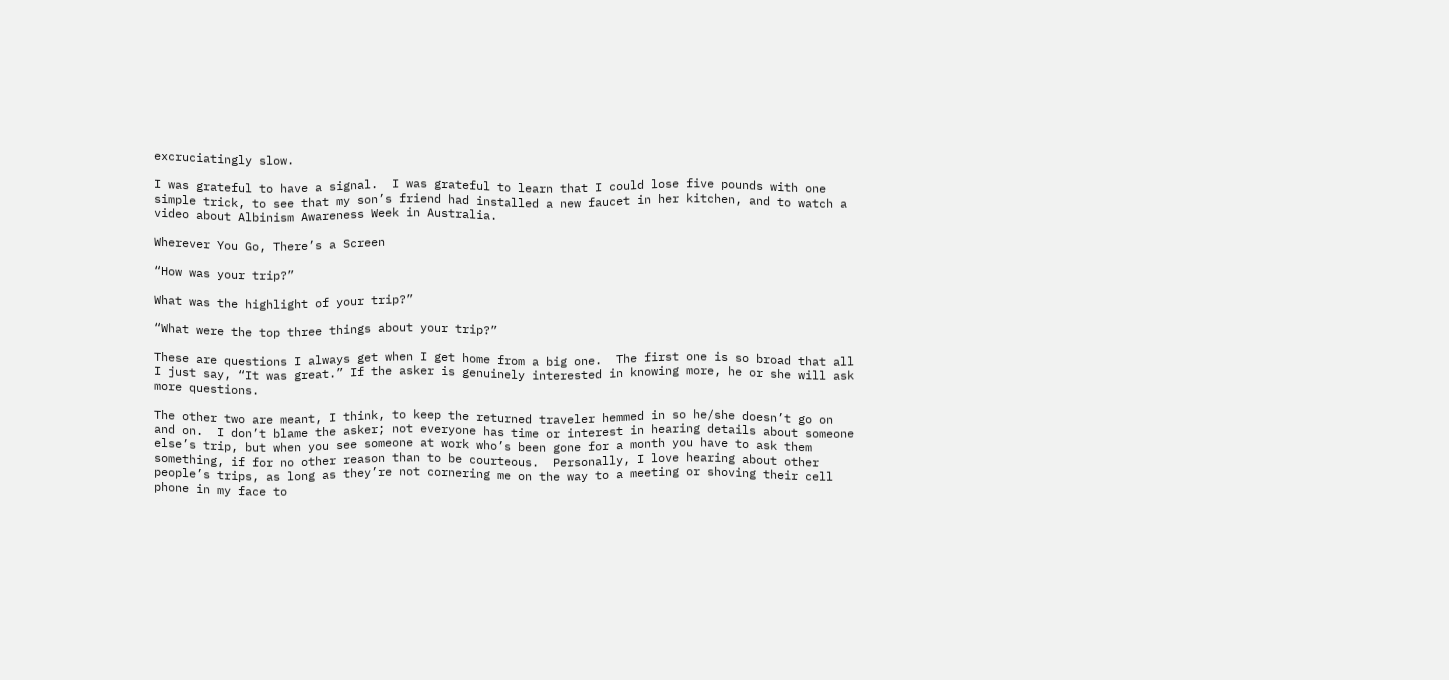excruciatingly slow.

I was grateful to have a signal.  I was grateful to learn that I could lose five pounds with one simple trick, to see that my son’s friend had installed a new faucet in her kitchen, and to watch a video about Albinism Awareness Week in Australia.

Wherever You Go, There’s a Screen

“How was your trip?”

What was the highlight of your trip?”

“What were the top three things about your trip?”

These are questions I always get when I get home from a big one.  The first one is so broad that all I just say, “It was great.” If the asker is genuinely interested in knowing more, he or she will ask more questions.

The other two are meant, I think, to keep the returned traveler hemmed in so he/she doesn’t go on and on.  I don’t blame the asker; not everyone has time or interest in hearing details about someone else’s trip, but when you see someone at work who’s been gone for a month you have to ask them something, if for no other reason than to be courteous.  Personally, I love hearing about other people’s trips, as long as they’re not cornering me on the way to a meeting or shoving their cell phone in my face to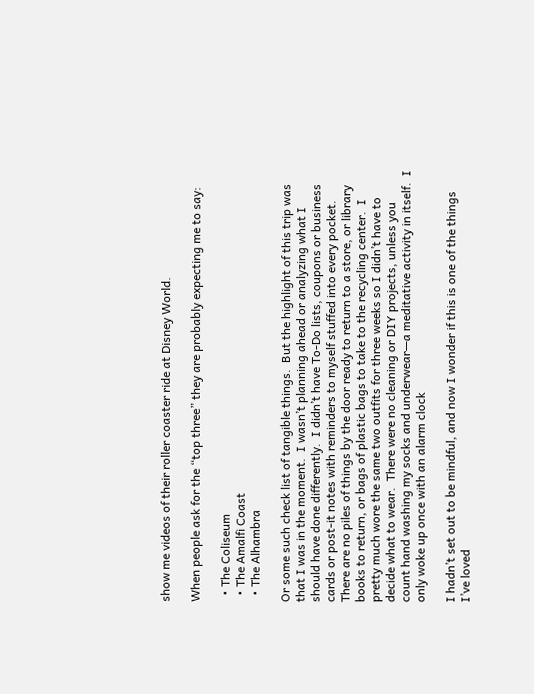show me videos of their roller coaster ride at Disney World.

When people ask for the “top three” they are probably expecting me to say:

  • The Coliseum
  • The Amalfi Coast
  • The Alhambra

Or some such check list of tangible things.  But the highlight of this trip was that I was in the moment.  I wasn’t planning ahead or analyzing what I should have done differently.  I didn’t have To-Do lists, coupons or business cards or post-it notes with reminders to myself stuffed into every pocket.  There are no piles of things by the door ready to return to a store, or library books to return, or bags of plastic bags to take to the recycling center.  I pretty much wore the same two outfits for three weeks so I didn’t have to decide what to wear.  There were no cleaning or DIY projects, unless you count hand washing my socks and underwear—a meditative activity in itself.  I only woke up once with an alarm clock

I hadn’t set out to be mindful, and now I wonder if this is one of the things I’ve loved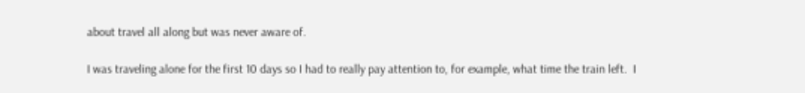about travel all along but was never aware of.

I was traveling alone for the first 10 days so I had to really pay attention to, for example, what time the train left.  I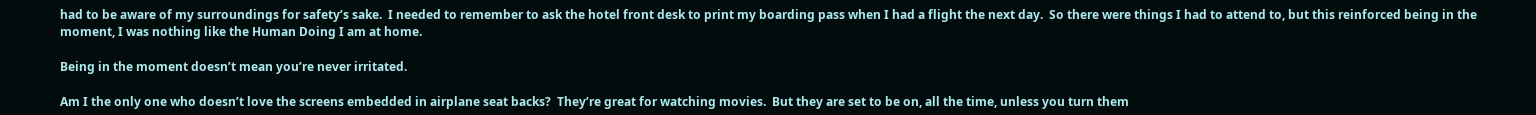had to be aware of my surroundings for safety’s sake.  I needed to remember to ask the hotel front desk to print my boarding pass when I had a flight the next day.  So there were things I had to attend to, but this reinforced being in the moment, I was nothing like the Human Doing I am at home.

Being in the moment doesn’t mean you’re never irritated.

Am I the only one who doesn’t love the screens embedded in airplane seat backs?  They’re great for watching movies.  But they are set to be on, all the time, unless you turn them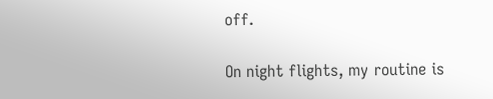off.

On night flights, my routine is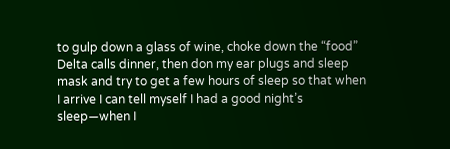to gulp down a glass of wine, choke down the “food” Delta calls dinner, then don my ear plugs and sleep mask and try to get a few hours of sleep so that when I arrive I can tell myself I had a good night’s sleep—when I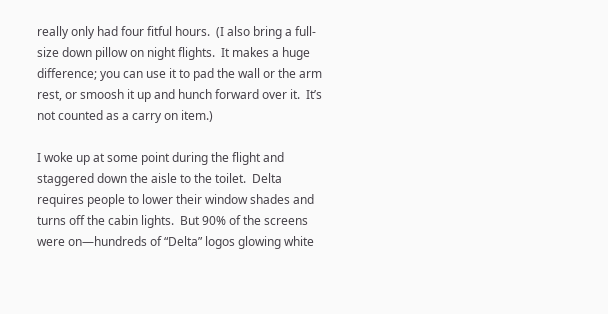really only had four fitful hours.  (I also bring a full-size down pillow on night flights.  It makes a huge difference; you can use it to pad the wall or the arm rest, or smoosh it up and hunch forward over it.  It’s not counted as a carry on item.)

I woke up at some point during the flight and staggered down the aisle to the toilet.  Delta requires people to lower their window shades and turns off the cabin lights.  But 90% of the screens were on—hundreds of “Delta” logos glowing white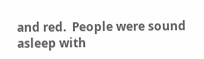and red.  People were sound asleep with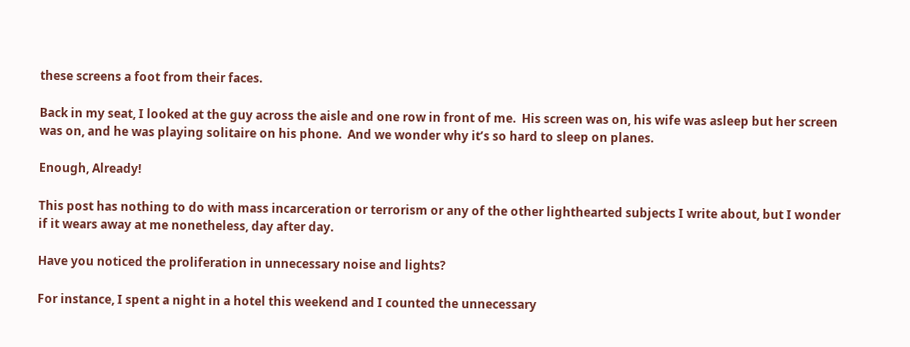these screens a foot from their faces.

Back in my seat, I looked at the guy across the aisle and one row in front of me.  His screen was on, his wife was asleep but her screen was on, and he was playing solitaire on his phone.  And we wonder why it’s so hard to sleep on planes.

Enough, Already!

This post has nothing to do with mass incarceration or terrorism or any of the other lighthearted subjects I write about, but I wonder if it wears away at me nonetheless, day after day.

Have you noticed the proliferation in unnecessary noise and lights?

For instance, I spent a night in a hotel this weekend and I counted the unnecessary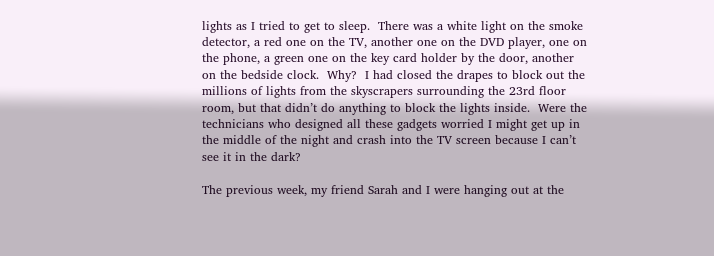lights as I tried to get to sleep.  There was a white light on the smoke detector, a red one on the TV, another one on the DVD player, one on the phone, a green one on the key card holder by the door, another on the bedside clock.  Why?  I had closed the drapes to block out the millions of lights from the skyscrapers surrounding the 23rd floor room, but that didn’t do anything to block the lights inside.  Were the technicians who designed all these gadgets worried I might get up in the middle of the night and crash into the TV screen because I can’t see it in the dark?

The previous week, my friend Sarah and I were hanging out at the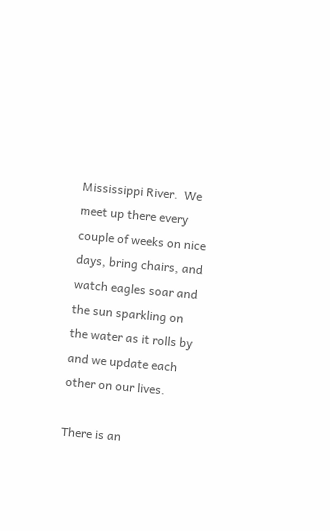Mississippi River.  We meet up there every couple of weeks on nice days, bring chairs, and watch eagles soar and the sun sparkling on the water as it rolls by and we update each other on our lives.

There is an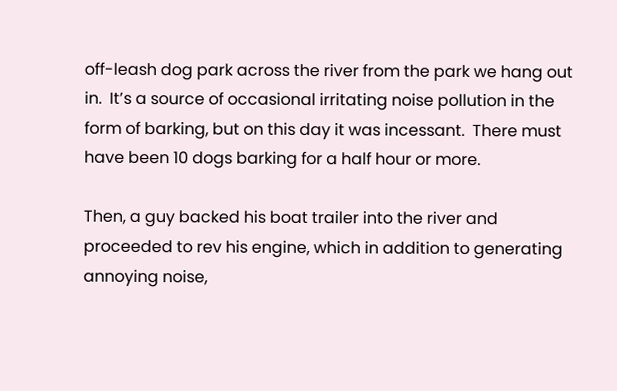off-leash dog park across the river from the park we hang out in.  It’s a source of occasional irritating noise pollution in the form of barking, but on this day it was incessant.  There must have been 10 dogs barking for a half hour or more.

Then, a guy backed his boat trailer into the river and proceeded to rev his engine, which in addition to generating annoying noise,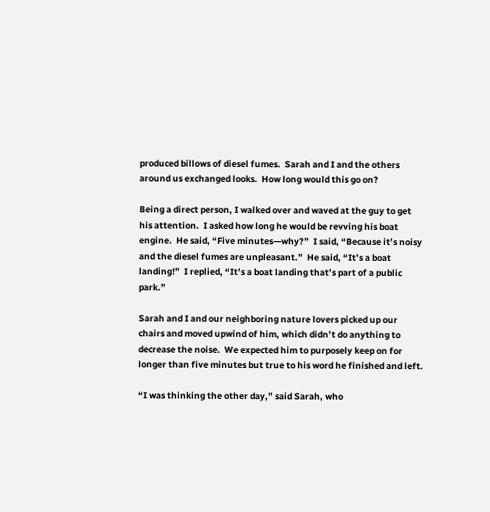produced billows of diesel fumes.  Sarah and I and the others around us exchanged looks.  How long would this go on?

Being a direct person, I walked over and waved at the guy to get his attention.  I asked how long he would be revving his boat engine.  He said, “Five minutes—why?”  I said, “Because it’s noisy and the diesel fumes are unpleasant.”  He said, “It’s a boat landing!”  I replied, “It’s a boat landing that’s part of a public park.”

Sarah and I and our neighboring nature lovers picked up our chairs and moved upwind of him, which didn’t do anything to decrease the noise.  We expected him to purposely keep on for longer than five minutes but true to his word he finished and left.

“I was thinking the other day,” said Sarah, who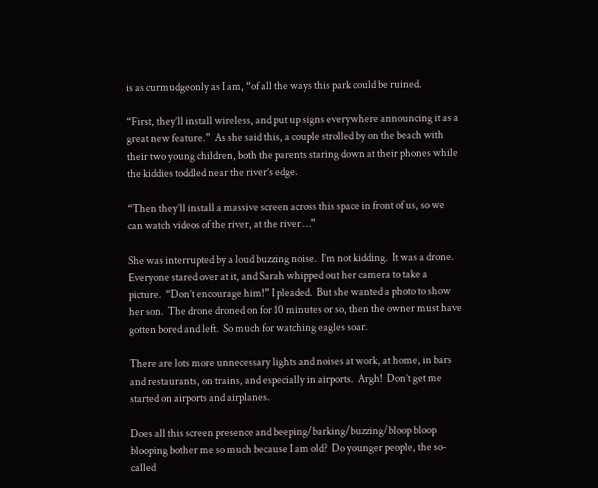is as curmudgeonly as I am, “of all the ways this park could be ruined.

“First, they’ll install wireless, and put up signs everywhere announcing it as a great new feature.”  As she said this, a couple strolled by on the beach with their two young children, both the parents staring down at their phones while the kiddies toddled near the river’s edge.

“Then they’ll install a massive screen across this space in front of us, so we can watch videos of the river, at the river …”

She was interrupted by a loud buzzing noise.  I’m not kidding.  It was a drone.  Everyone stared over at it, and Sarah whipped out her camera to take a picture.  “Don’t encourage him!” I pleaded.  But she wanted a photo to show her son.  The drone droned on for 10 minutes or so, then the owner must have gotten bored and left.  So much for watching eagles soar.

There are lots more unnecessary lights and noises at work, at home, in bars and restaurants, on trains, and especially in airports.  Argh!  Don’t get me started on airports and airplanes.

Does all this screen presence and beeping/barking/buzzing/bloop bloop blooping bother me so much because I am old?  Do younger people, the so-called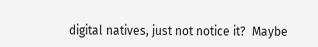digital natives, just not notice it?  Maybe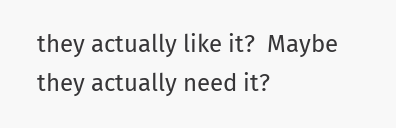they actually like it?  Maybe they actually need it?